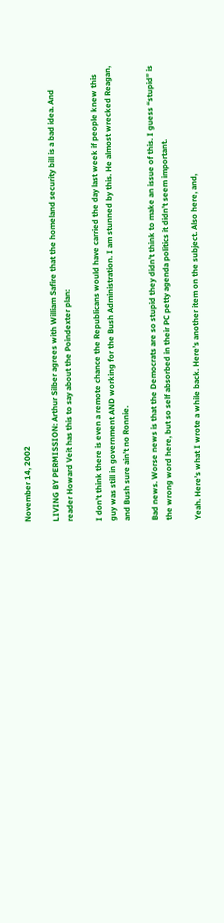November 14, 2002

LIVING BY PERMISSION: Arthur Silber agrees with William Safire that the homeland security bill is a bad idea. And reader Howard Veit has this to say about the Poindexter plan:

I don’t think there is even a remote chance the Republicans would have carried the day last week if people knew this guy was still in government AND working for the Bush Administration. I am stunned by this. He almost wrecked Reagan, and Bush sure ain’t no Ronnie.

Bad news. Worse news is that the Democrats are so stupid they didn’t think to make an issue of this. I guess “stupid” is the wrong word here, but so self absorbed in their PC petty agenda politics it didn’t seem important.

Yeah. Here’s what I wrote a while back. Here’s another item on the subject. Also here, and,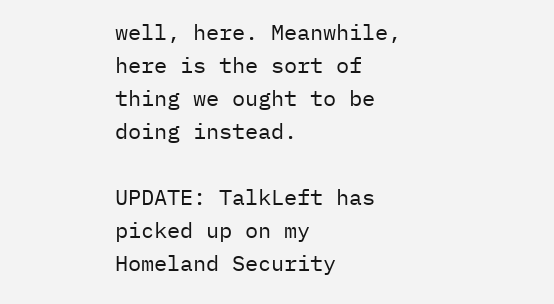well, here. Meanwhile, here is the sort of thing we ought to be doing instead.

UPDATE: TalkLeft has picked up on my Homeland Security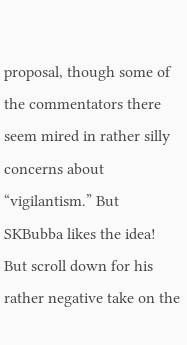proposal, though some of the commentators there seem mired in rather silly concerns about “vigilantism.” But SKBubba likes the idea! But scroll down for his rather negative take on the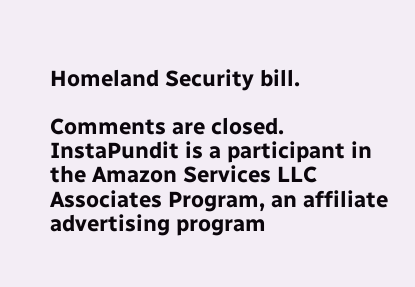Homeland Security bill.

Comments are closed.
InstaPundit is a participant in the Amazon Services LLC Associates Program, an affiliate advertising program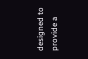designed to provide a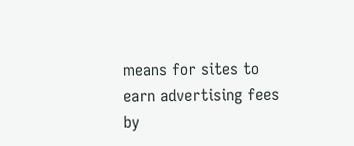means for sites to earn advertising fees by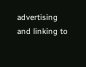advertising and linking to